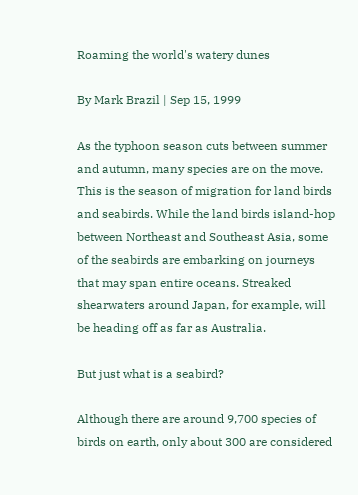Roaming the world's watery dunes

By Mark Brazil | Sep 15, 1999

As the typhoon season cuts between summer and autumn, many species are on the move. This is the season of migration for land birds and seabirds. While the land birds island-hop between Northeast and Southeast Asia, some of the seabirds are embarking on journeys that may span entire oceans. Streaked shearwaters around Japan, for example, will be heading off as far as Australia.

But just what is a seabird?

Although there are around 9,700 species of birds on earth, only about 300 are considered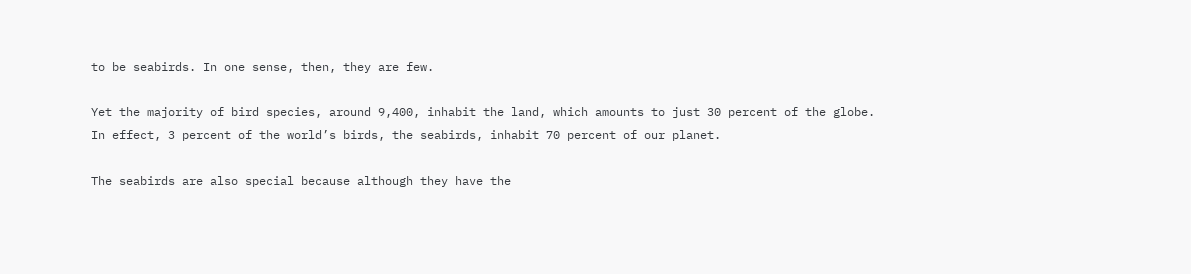to be seabirds. In one sense, then, they are few.

Yet the majority of bird species, around 9,400, inhabit the land, which amounts to just 30 percent of the globe. In effect, 3 percent of the world’s birds, the seabirds, inhabit 70 percent of our planet.

The seabirds are also special because although they have the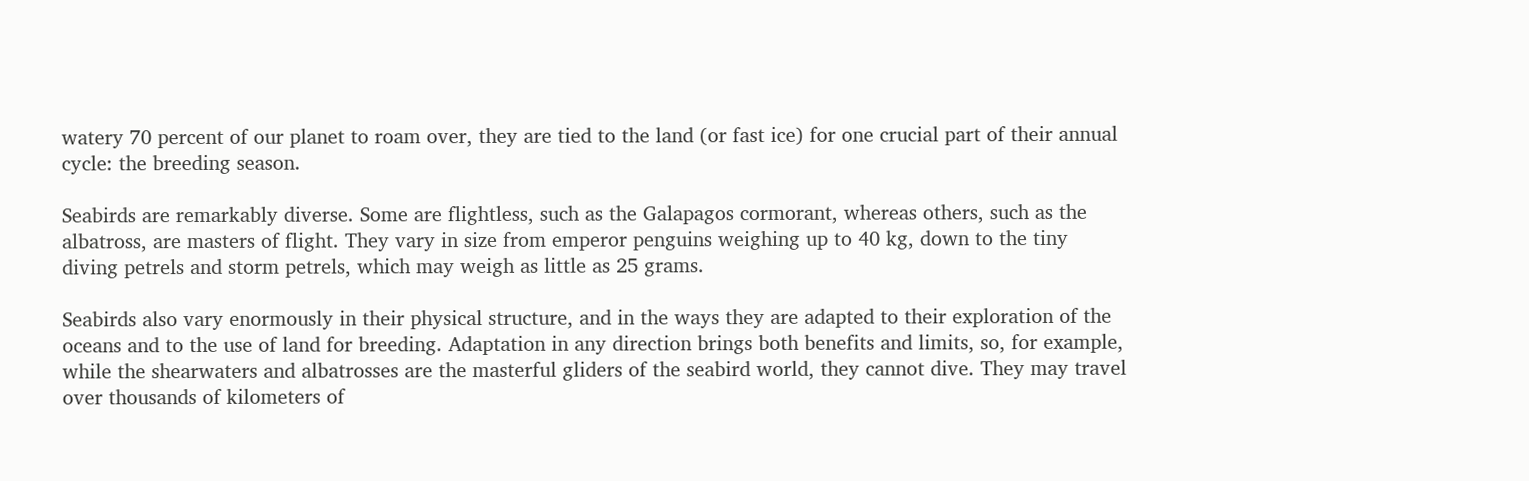watery 70 percent of our planet to roam over, they are tied to the land (or fast ice) for one crucial part of their annual cycle: the breeding season.

Seabirds are remarkably diverse. Some are flightless, such as the Galapagos cormorant, whereas others, such as the albatross, are masters of flight. They vary in size from emperor penguins weighing up to 40 kg, down to the tiny diving petrels and storm petrels, which may weigh as little as 25 grams.

Seabirds also vary enormously in their physical structure, and in the ways they are adapted to their exploration of the oceans and to the use of land for breeding. Adaptation in any direction brings both benefits and limits, so, for example, while the shearwaters and albatrosses are the masterful gliders of the seabird world, they cannot dive. They may travel over thousands of kilometers of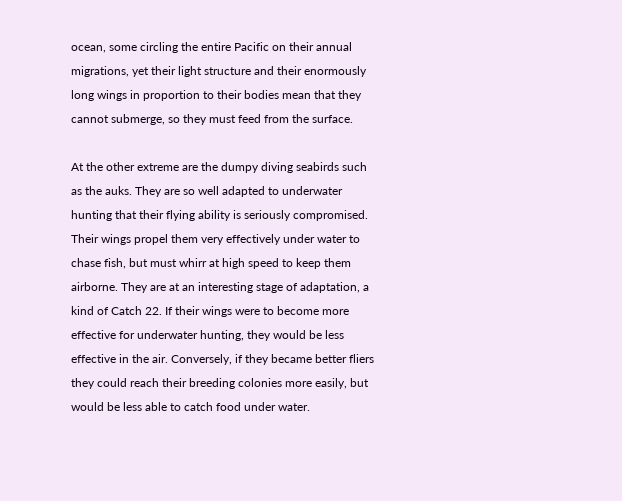ocean, some circling the entire Pacific on their annual migrations, yet their light structure and their enormously long wings in proportion to their bodies mean that they cannot submerge, so they must feed from the surface.

At the other extreme are the dumpy diving seabirds such as the auks. They are so well adapted to underwater hunting that their flying ability is seriously compromised. Their wings propel them very effectively under water to chase fish, but must whirr at high speed to keep them airborne. They are at an interesting stage of adaptation, a kind of Catch 22. If their wings were to become more effective for underwater hunting, they would be less effective in the air. Conversely, if they became better fliers they could reach their breeding colonies more easily, but would be less able to catch food under water.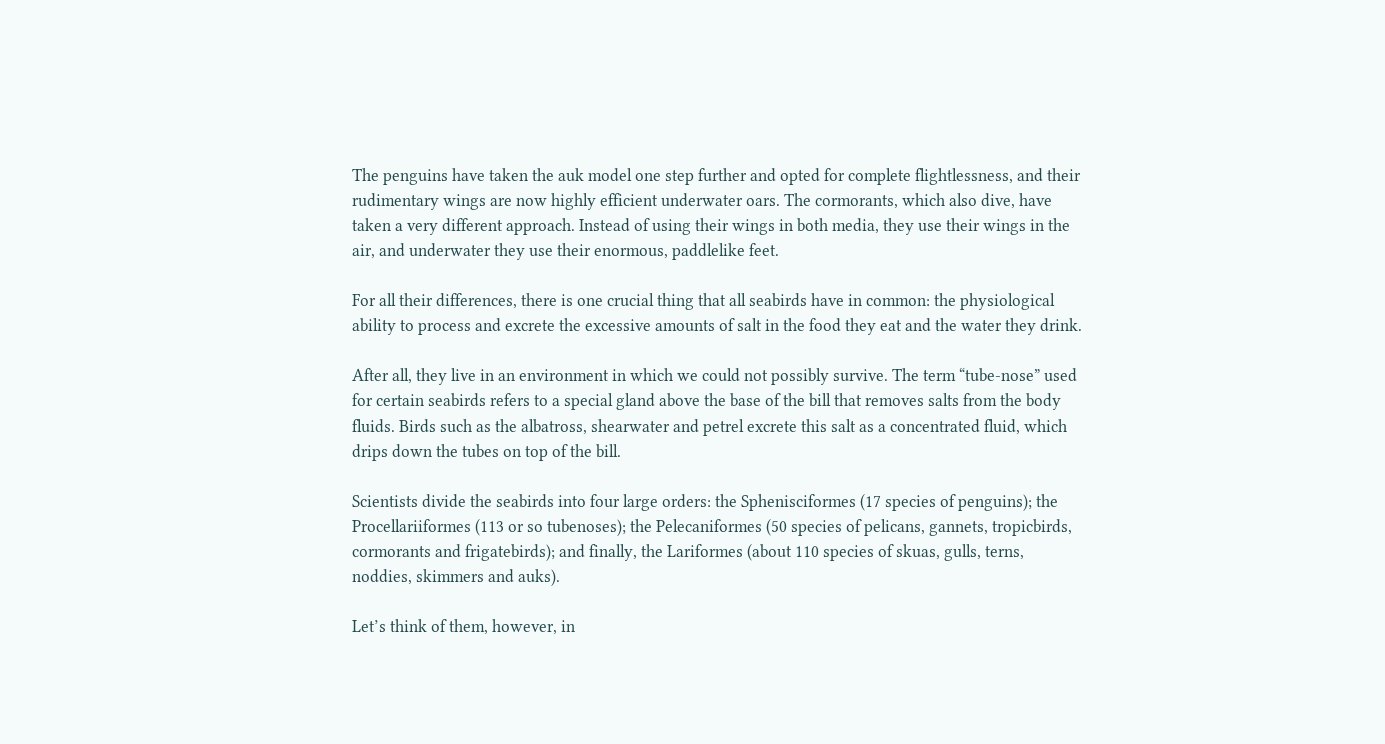The penguins have taken the auk model one step further and opted for complete flightlessness, and their rudimentary wings are now highly efficient underwater oars. The cormorants, which also dive, have taken a very different approach. Instead of using their wings in both media, they use their wings in the air, and underwater they use their enormous, paddlelike feet.

For all their differences, there is one crucial thing that all seabirds have in common: the physiological ability to process and excrete the excessive amounts of salt in the food they eat and the water they drink.

After all, they live in an environment in which we could not possibly survive. The term “tube-nose” used for certain seabirds refers to a special gland above the base of the bill that removes salts from the body fluids. Birds such as the albatross, shearwater and petrel excrete this salt as a concentrated fluid, which drips down the tubes on top of the bill.

Scientists divide the seabirds into four large orders: the Sphenisciformes (17 species of penguins); the Procellariiformes (113 or so tubenoses); the Pelecaniformes (50 species of pelicans, gannets, tropicbirds, cormorants and frigatebirds); and finally, the Lariformes (about 110 species of skuas, gulls, terns, noddies, skimmers and auks).

Let’s think of them, however, in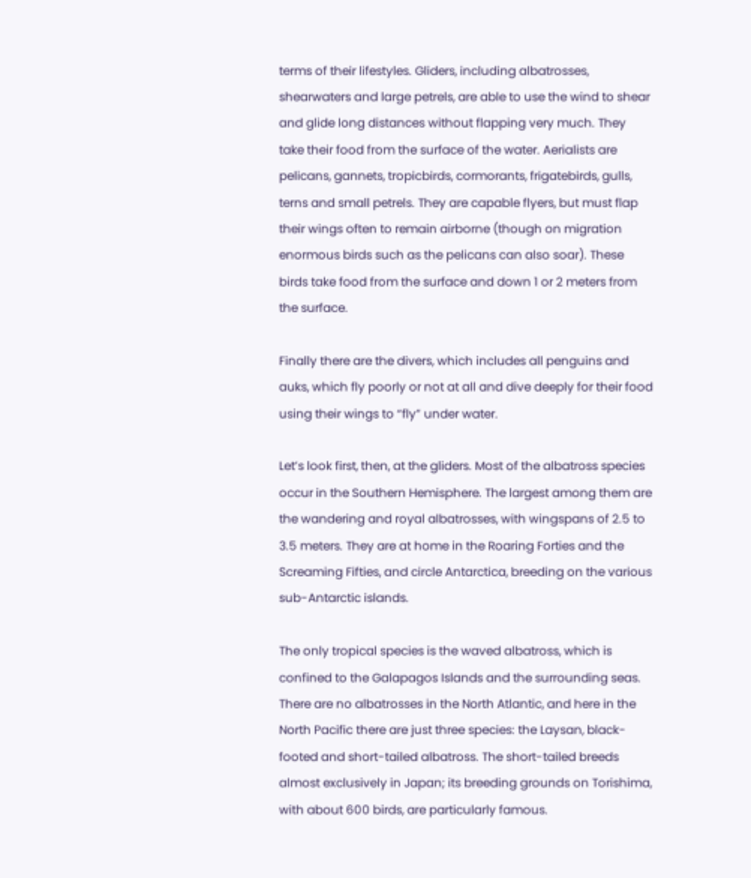terms of their lifestyles. Gliders, including albatrosses, shearwaters and large petrels, are able to use the wind to shear and glide long distances without flapping very much. They take their food from the surface of the water. Aerialists are pelicans, gannets, tropicbirds, cormorants, frigatebirds, gulls, terns and small petrels. They are capable flyers, but must flap their wings often to remain airborne (though on migration enormous birds such as the pelicans can also soar). These birds take food from the surface and down 1 or 2 meters from the surface.

Finally there are the divers, which includes all penguins and auks, which fly poorly or not at all and dive deeply for their food using their wings to “fly” under water.

Let’s look first, then, at the gliders. Most of the albatross species occur in the Southern Hemisphere. The largest among them are the wandering and royal albatrosses, with wingspans of 2.5 to 3.5 meters. They are at home in the Roaring Forties and the Screaming Fifties, and circle Antarctica, breeding on the various sub-Antarctic islands.

The only tropical species is the waved albatross, which is confined to the Galapagos Islands and the surrounding seas. There are no albatrosses in the North Atlantic, and here in the North Pacific there are just three species: the Laysan, black-footed and short-tailed albatross. The short-tailed breeds almost exclusively in Japan; its breeding grounds on Torishima, with about 600 birds, are particularly famous.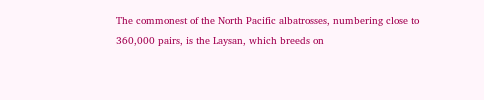The commonest of the North Pacific albatrosses, numbering close to 360,000 pairs, is the Laysan, which breeds on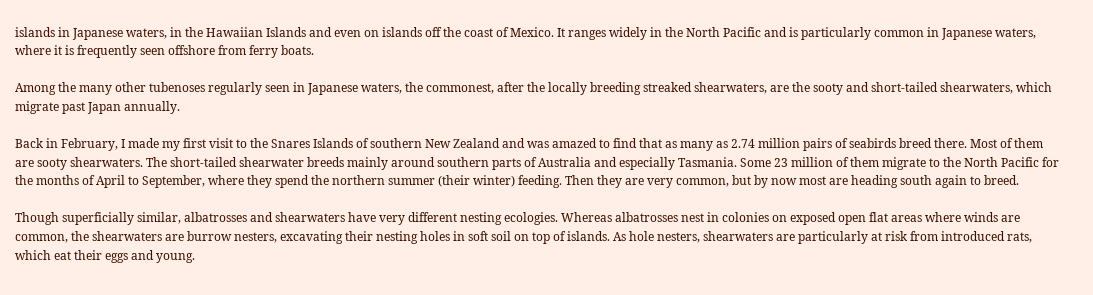islands in Japanese waters, in the Hawaiian Islands and even on islands off the coast of Mexico. It ranges widely in the North Pacific and is particularly common in Japanese waters, where it is frequently seen offshore from ferry boats.

Among the many other tubenoses regularly seen in Japanese waters, the commonest, after the locally breeding streaked shearwaters, are the sooty and short-tailed shearwaters, which migrate past Japan annually.

Back in February, I made my first visit to the Snares Islands of southern New Zealand and was amazed to find that as many as 2.74 million pairs of seabirds breed there. Most of them are sooty shearwaters. The short-tailed shearwater breeds mainly around southern parts of Australia and especially Tasmania. Some 23 million of them migrate to the North Pacific for the months of April to September, where they spend the northern summer (their winter) feeding. Then they are very common, but by now most are heading south again to breed.

Though superficially similar, albatrosses and shearwaters have very different nesting ecologies. Whereas albatrosses nest in colonies on exposed open flat areas where winds are common, the shearwaters are burrow nesters, excavating their nesting holes in soft soil on top of islands. As hole nesters, shearwaters are particularly at risk from introduced rats, which eat their eggs and young.